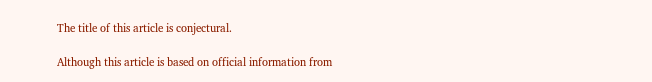The title of this article is conjectural.

Although this article is based on official information from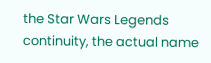the Star Wars Legends continuity, the actual name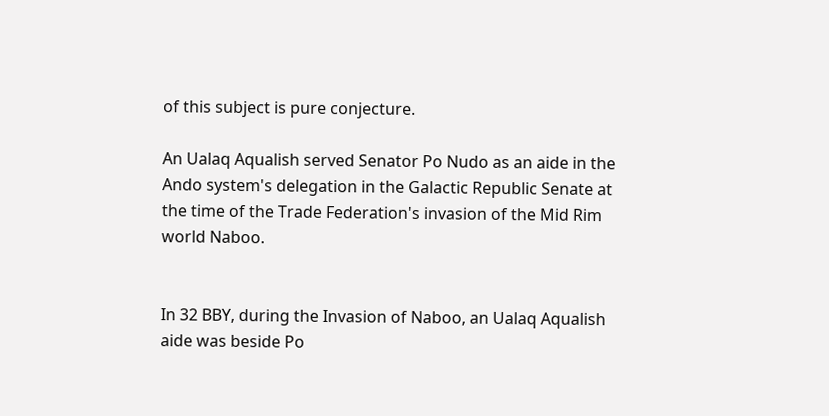of this subject is pure conjecture.

An Ualaq Aqualish served Senator Po Nudo as an aide in the Ando system's delegation in the Galactic Republic Senate at the time of the Trade Federation's invasion of the Mid Rim world Naboo.


In 32 BBY, during the Invasion of Naboo, an Ualaq Aqualish aide was beside Po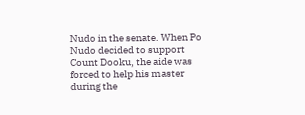Nudo in the senate. When Po Nudo decided to support Count Dooku, the aide was forced to help his master during the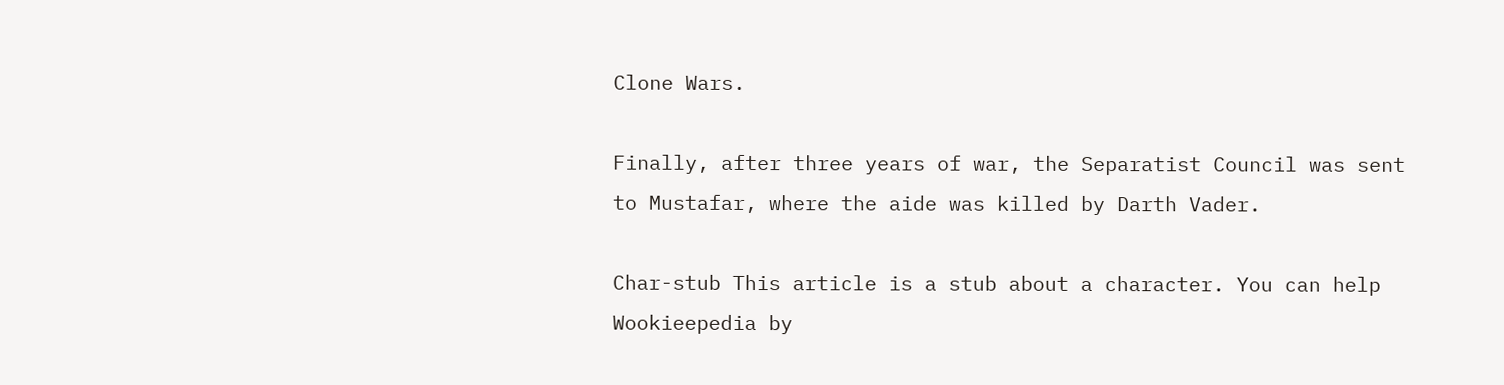Clone Wars.

Finally, after three years of war, the Separatist Council was sent to Mustafar, where the aide was killed by Darth Vader.

Char-stub This article is a stub about a character. You can help Wookieepedia by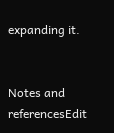expanding it.


Notes and referencesEdit